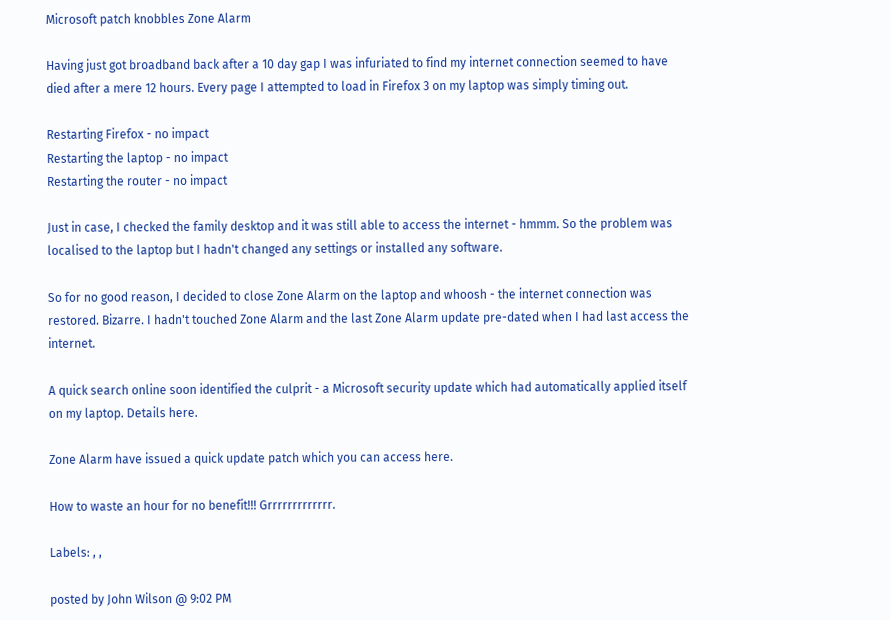Microsoft patch knobbles Zone Alarm

Having just got broadband back after a 10 day gap I was infuriated to find my internet connection seemed to have died after a mere 12 hours. Every page I attempted to load in Firefox 3 on my laptop was simply timing out.

Restarting Firefox - no impact
Restarting the laptop - no impact
Restarting the router - no impact

Just in case, I checked the family desktop and it was still able to access the internet - hmmm. So the problem was localised to the laptop but I hadn't changed any settings or installed any software.

So for no good reason, I decided to close Zone Alarm on the laptop and whoosh - the internet connection was restored. Bizarre. I hadn't touched Zone Alarm and the last Zone Alarm update pre-dated when I had last access the internet.

A quick search online soon identified the culprit - a Microsoft security update which had automatically applied itself on my laptop. Details here.

Zone Alarm have issued a quick update patch which you can access here.

How to waste an hour for no benefit!!! Grrrrrrrrrrrrr.

Labels: , ,

posted by John Wilson @ 9:02 PM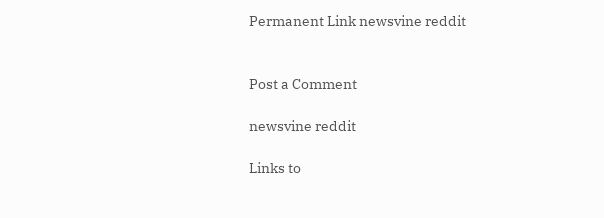Permanent Link newsvine reddit


Post a Comment

newsvine reddit

Links to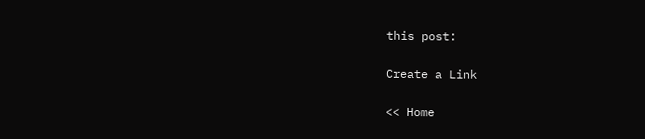this post:

Create a Link

<< Home